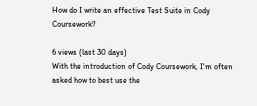How do I write an effective Test Suite in Cody Coursework?

6 views (last 30 days)
With the introduction of Cody Coursework, I'm often asked how to best use the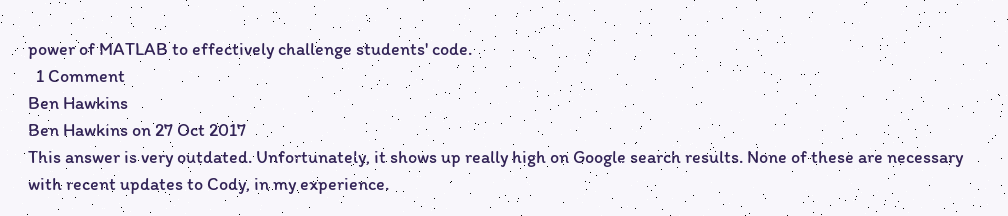power of MATLAB to effectively challenge students' code.
  1 Comment
Ben Hawkins
Ben Hawkins on 27 Oct 2017
This answer is very outdated. Unfortunately, it shows up really high on Google search results. None of these are necessary with recent updates to Cody, in my experience.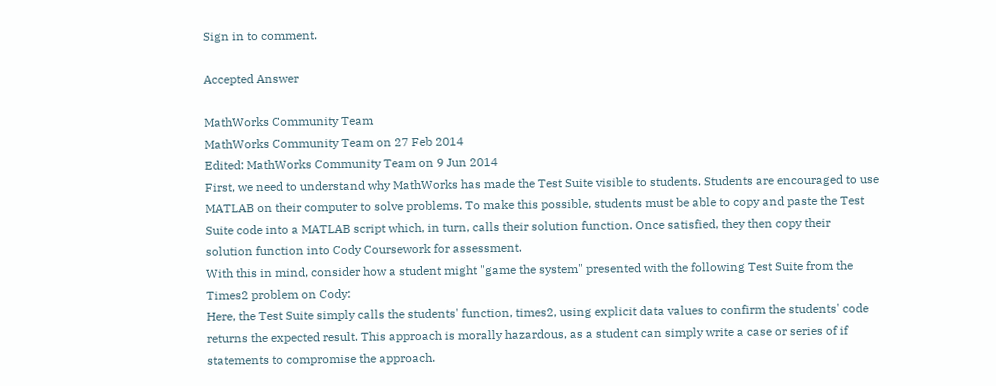Sign in to comment.

Accepted Answer

MathWorks Community Team
MathWorks Community Team on 27 Feb 2014
Edited: MathWorks Community Team on 9 Jun 2014
First, we need to understand why MathWorks has made the Test Suite visible to students. Students are encouraged to use MATLAB on their computer to solve problems. To make this possible, students must be able to copy and paste the Test Suite code into a MATLAB script which, in turn, calls their solution function. Once satisfied, they then copy their solution function into Cody Coursework for assessment.
With this in mind, consider how a student might "game the system" presented with the following Test Suite from the Times2 problem on Cody:
Here, the Test Suite simply calls the students' function, times2, using explicit data values to confirm the students' code returns the expected result. This approach is morally hazardous, as a student can simply write a case or series of if statements to compromise the approach.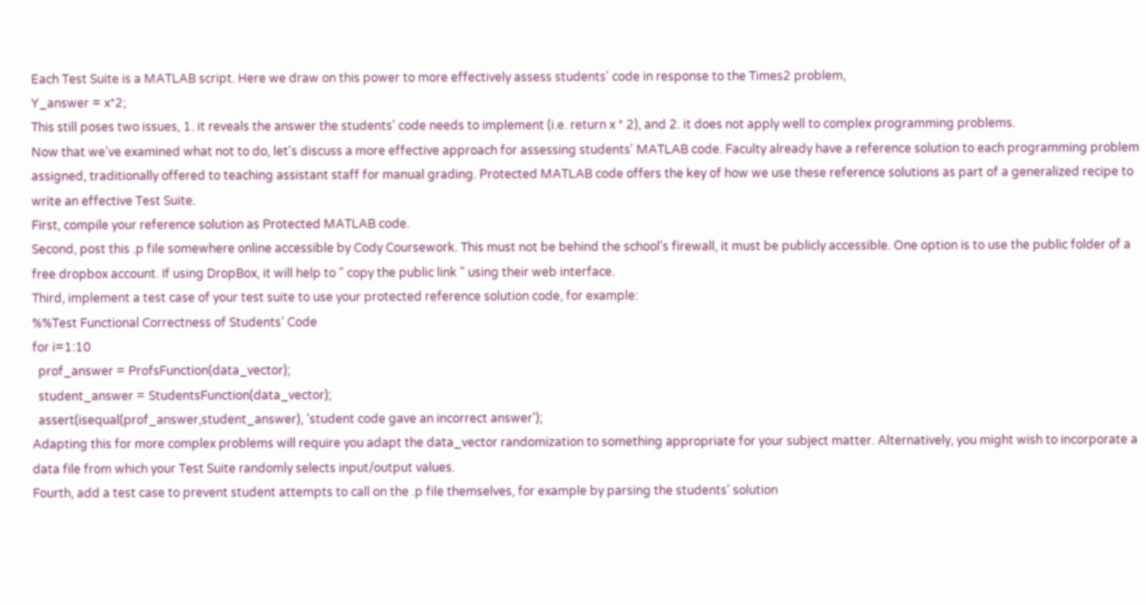Each Test Suite is a MATLAB script. Here we draw on this power to more effectively assess students' code in response to the Times2 problem,
Y_answer = x*2;
This still poses two issues, 1. it reveals the answer the students' code needs to implement (i.e. return x * 2), and 2. it does not apply well to complex programming problems.
Now that we've examined what not to do, let's discuss a more effective approach for assessing students' MATLAB code. Faculty already have a reference solution to each programming problem assigned, traditionally offered to teaching assistant staff for manual grading. Protected MATLAB code offers the key of how we use these reference solutions as part of a generalized recipe to write an effective Test Suite.
First, compile your reference solution as Protected MATLAB code.
Second, post this .p file somewhere online accessible by Cody Coursework. This must not be behind the school's firewall, it must be publicly accessible. One option is to use the public folder of a free dropbox account. If using DropBox, it will help to " copy the public link " using their web interface.
Third, implement a test case of your test suite to use your protected reference solution code, for example:
%%Test Functional Correctness of Students’ Code
for i=1:10
  prof_answer = ProfsFunction(data_vector);
  student_answer = StudentsFunction(data_vector);
  assert(isequal(prof_answer,student_answer), 'student code gave an incorrect answer');
Adapting this for more complex problems will require you adapt the data_vector randomization to something appropriate for your subject matter. Alternatively, you might wish to incorporate a data file from which your Test Suite randomly selects input/output values.
Fourth, add a test case to prevent student attempts to call on the .p file themselves, for example by parsing the students' solution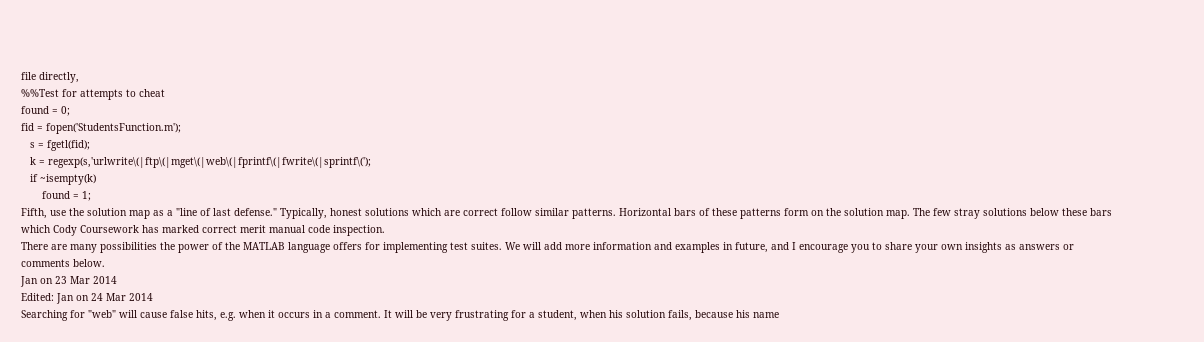file directly,
%%Test for attempts to cheat
found = 0;
fid = fopen('StudentsFunction.m');
   s = fgetl(fid);
   k = regexp(s,'urlwrite\(|ftp\(|mget\(|web\(|fprintf\(|fwrite\(|sprintf\(');
   if ~isempty(k)
       found = 1;
Fifth, use the solution map as a "line of last defense." Typically, honest solutions which are correct follow similar patterns. Horizontal bars of these patterns form on the solution map. The few stray solutions below these bars which Cody Coursework has marked correct merit manual code inspection.
There are many possibilities the power of the MATLAB language offers for implementing test suites. We will add more information and examples in future, and I encourage you to share your own insights as answers or comments below.
Jan on 23 Mar 2014
Edited: Jan on 24 Mar 2014
Searching for "web" will cause false hits, e.g. when it occurs in a comment. It will be very frustrating for a student, when his solution fails, because his name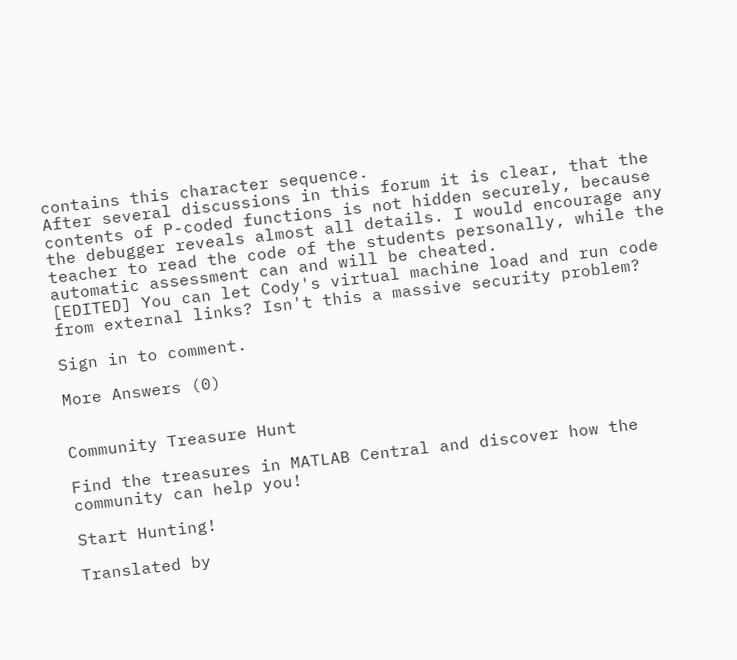contains this character sequence.
After several discussions in this forum it is clear, that the contents of P-coded functions is not hidden securely, because the debugger reveals almost all details. I would encourage any teacher to read the code of the students personally, while the automatic assessment can and will be cheated.
[EDITED] You can let Cody's virtual machine load and run code from external links? Isn't this a massive security problem?

Sign in to comment.

More Answers (0)


Community Treasure Hunt

Find the treasures in MATLAB Central and discover how the community can help you!

Start Hunting!

Translated by